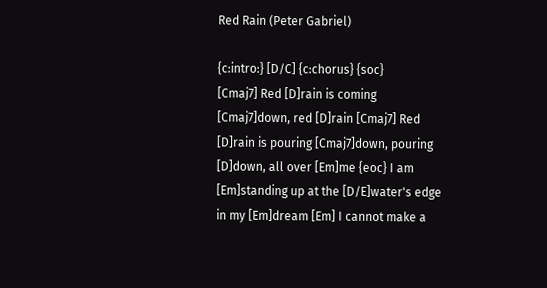Red Rain (Peter Gabriel)

{c:intro:} [D/C] {c:chorus} {soc}
[Cmaj7] Red [D]rain is coming [Cmaj7]down, red [D]rain [Cmaj7] Red [D]rain is pouring [Cmaj7]down, pouring [D]down, all over [Em]me {eoc} I am [Em]standing up at the [D/E]water's edge in my [Em]dream [Em] I cannot make a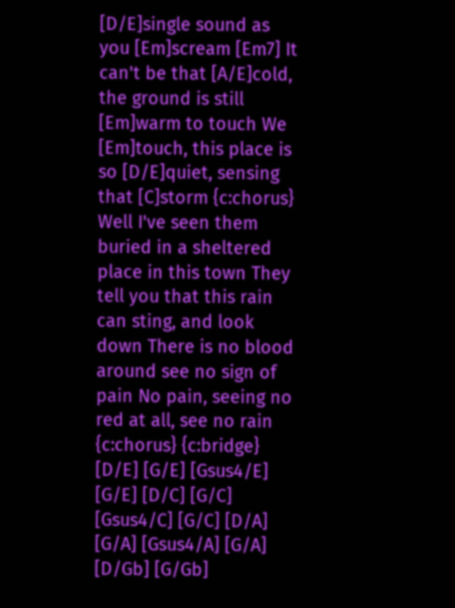[D/E]single sound as you [Em]scream [Em7] It can't be that [A/E]cold, the ground is still [Em]warm to touch We [Em]touch, this place is so [D/E]quiet, sensing that [C]storm {c:chorus} Well I've seen them buried in a sheltered place in this town They tell you that this rain can sting, and look down There is no blood around see no sign of pain No pain, seeing no red at all, see no rain {c:chorus} {c:bridge} [D/E] [G/E] [Gsus4/E] [G/E] [D/C] [G/C] [Gsus4/C] [G/C] [D/A] [G/A] [Gsus4/A] [G/A] [D/Gb] [G/Gb]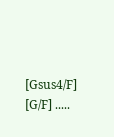[Gsus4/F] [G/F] .....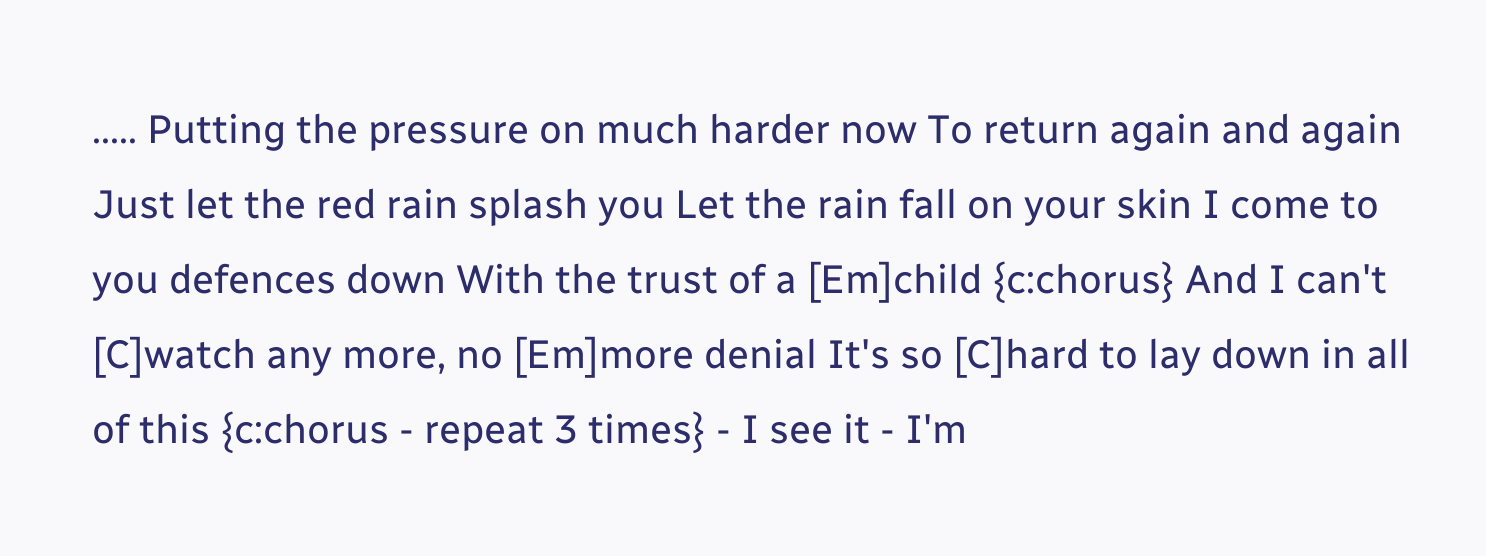..... Putting the pressure on much harder now To return again and again Just let the red rain splash you Let the rain fall on your skin I come to you defences down With the trust of a [Em]child {c:chorus} And I can't [C]watch any more, no [Em]more denial It's so [C]hard to lay down in all of this {c:chorus - repeat 3 times} - I see it - I'm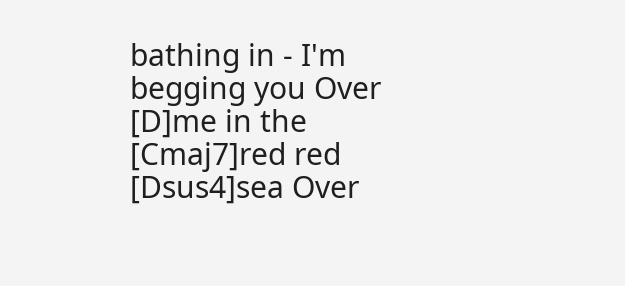bathing in - I'm begging you Over [D]me in the [Cmaj7]red red [Dsus4]sea Over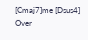[Cmaj7]me [Dsus4] Over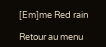[Em]me Red rain

Retour au menu